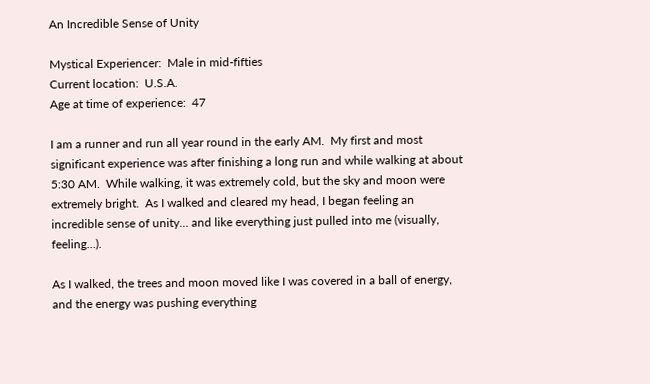An Incredible Sense of Unity

Mystical Experiencer:  Male in mid-fifties
Current location:  U.S.A.
Age at time of experience:  47

I am a runner and run all year round in the early AM.  My first and most significant experience was after finishing a long run and while walking at about 5:30 AM.  While walking, it was extremely cold, but the sky and moon were extremely bright.  As I walked and cleared my head, I began feeling an incredible sense of unity… and like everything just pulled into me (visually, feeling…).

As I walked, the trees and moon moved like I was covered in a ball of energy, and the energy was pushing everything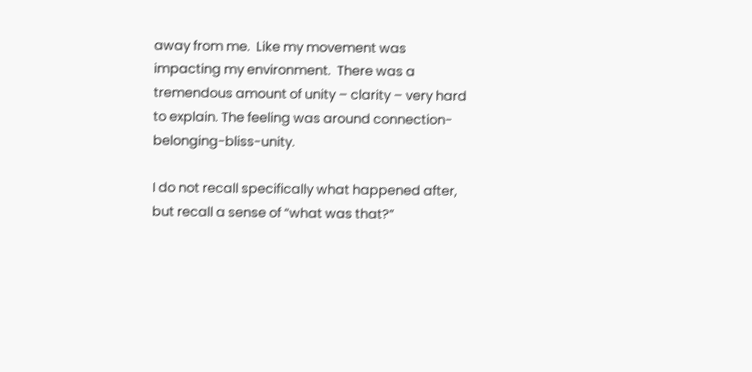away from me.  Like my movement was impacting my environment.  There was a tremendous amount of unity – clarity – very hard to explain. The feeling was around connection-belonging-bliss-unity.

I do not recall specifically what happened after, but recall a sense of “what was that?”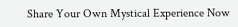Share Your Own Mystical Experience Now